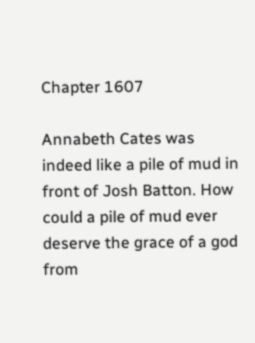Chapter 1607

Annabeth Cates was indeed like a pile of mud in front of Josh Batton. How could a pile of mud ever deserve the grace of a god from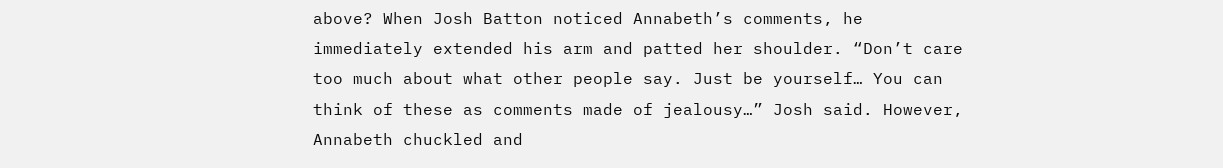above? When Josh Batton noticed Annabeth’s comments, he immediately extended his arm and patted her shoulder. “Don’t care too much about what other people say. Just be yourself… You can think of these as comments made of jealousy…” Josh said. However, Annabeth chuckled and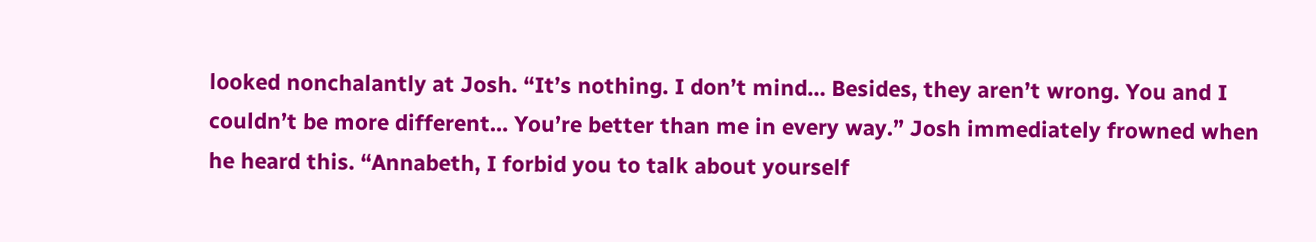looked nonchalantly at Josh. “It’s nothing. I don’t mind… Besides, they aren’t wrong. You and I couldn’t be more different… You’re better than me in every way.” Josh immediately frowned when he heard this. “Annabeth, I forbid you to talk about yourself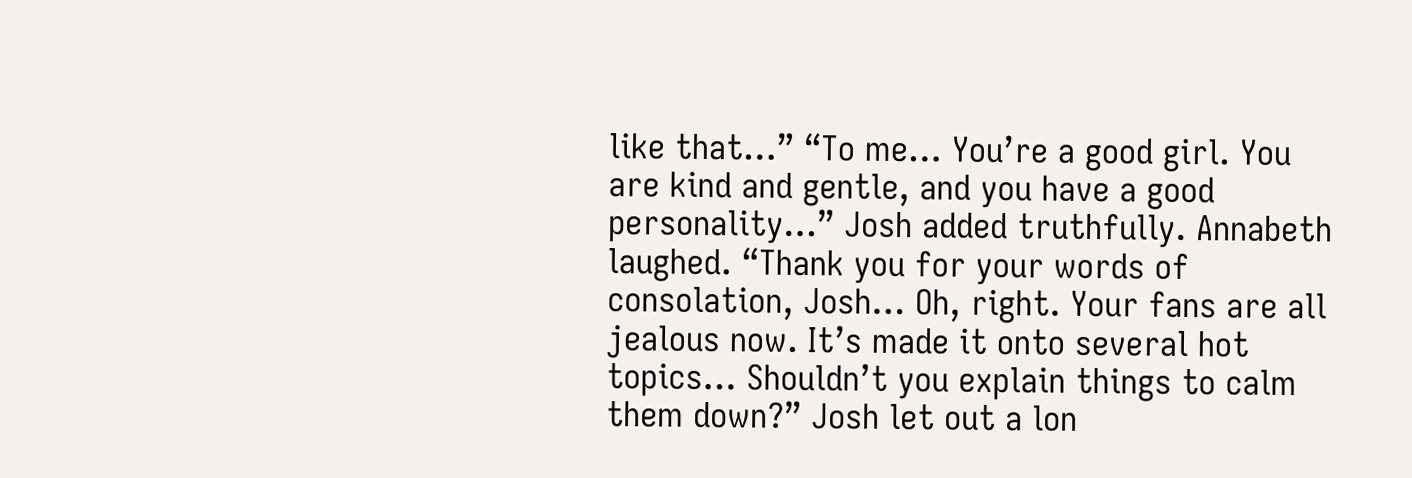like that…” “To me… You’re a good girl. You are kind and gentle, and you have a good personality…” Josh added truthfully. Annabeth laughed. “Thank you for your words of consolation, Josh… Oh, right. Your fans are all jealous now. It’s made it onto several hot topics… Shouldn’t you explain things to calm them down?” Josh let out a lon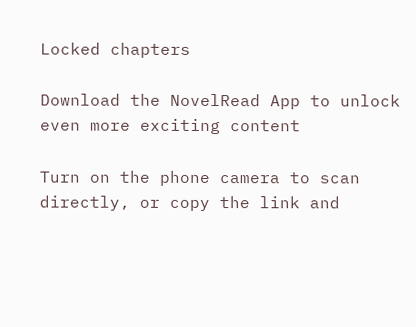Locked chapters

Download the NovelRead App to unlock even more exciting content

Turn on the phone camera to scan directly, or copy the link and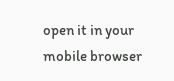open it in your mobile browser